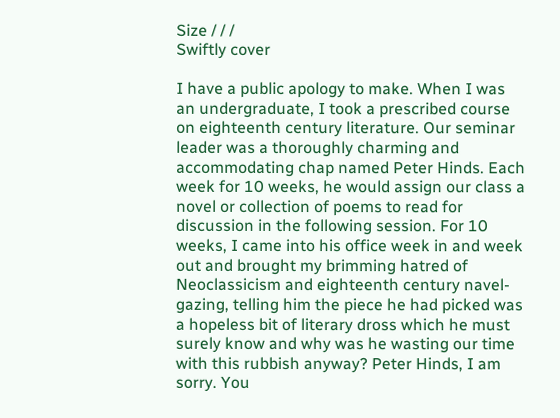Size / / /
Swiftly cover

I have a public apology to make. When I was an undergraduate, I took a prescribed course on eighteenth century literature. Our seminar leader was a thoroughly charming and accommodating chap named Peter Hinds. Each week for 10 weeks, he would assign our class a novel or collection of poems to read for discussion in the following session. For 10 weeks, I came into his office week in and week out and brought my brimming hatred of Neoclassicism and eighteenth century navel-gazing, telling him the piece he had picked was a hopeless bit of literary dross which he must surely know and why was he wasting our time with this rubbish anyway? Peter Hinds, I am sorry. You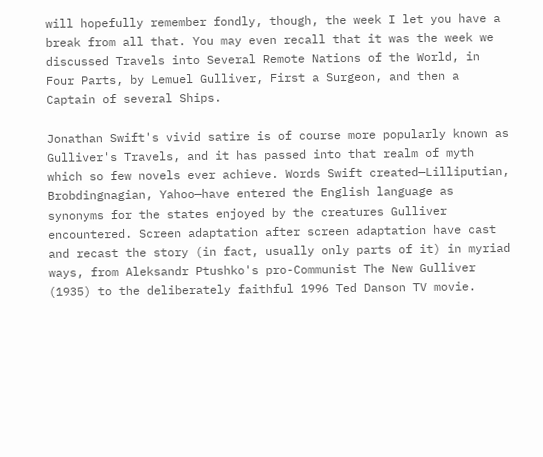will hopefully remember fondly, though, the week I let you have a break from all that. You may even recall that it was the week we discussed Travels into Several Remote Nations of the World, in Four Parts, by Lemuel Gulliver, First a Surgeon, and then a Captain of several Ships.

Jonathan Swift's vivid satire is of course more popularly known as Gulliver's Travels, and it has passed into that realm of myth which so few novels ever achieve. Words Swift created—Lilliputian, Brobdingnagian, Yahoo—have entered the English language as synonyms for the states enjoyed by the creatures Gulliver encountered. Screen adaptation after screen adaptation have cast and recast the story (in fact, usually only parts of it) in myriad ways, from Aleksandr Ptushko's pro-Communist The New Gulliver (1935) to the deliberately faithful 1996 Ted Danson TV movie.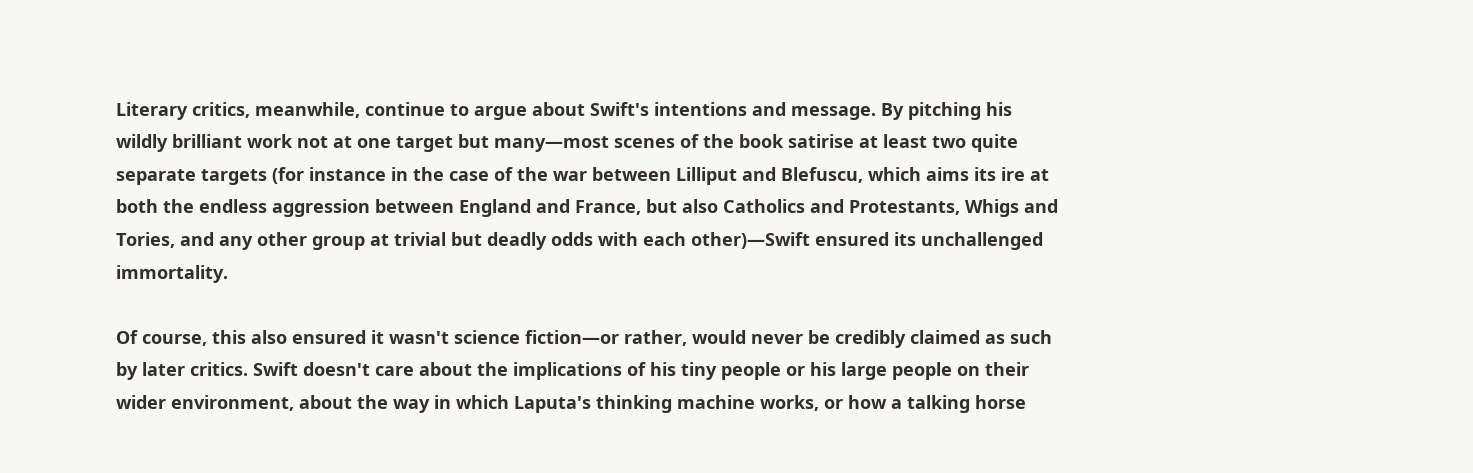Literary critics, meanwhile, continue to argue about Swift's intentions and message. By pitching his wildly brilliant work not at one target but many—most scenes of the book satirise at least two quite separate targets (for instance in the case of the war between Lilliput and Blefuscu, which aims its ire at both the endless aggression between England and France, but also Catholics and Protestants, Whigs and Tories, and any other group at trivial but deadly odds with each other)—Swift ensured its unchallenged immortality.

Of course, this also ensured it wasn't science fiction—or rather, would never be credibly claimed as such by later critics. Swift doesn't care about the implications of his tiny people or his large people on their wider environment, about the way in which Laputa's thinking machine works, or how a talking horse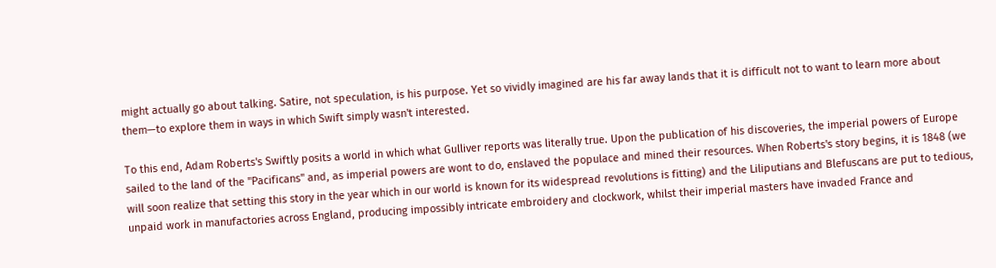might actually go about talking. Satire, not speculation, is his purpose. Yet so vividly imagined are his far away lands that it is difficult not to want to learn more about them—to explore them in ways in which Swift simply wasn't interested.

To this end, Adam Roberts's Swiftly posits a world in which what Gulliver reports was literally true. Upon the publication of his discoveries, the imperial powers of Europe sailed to the land of the "Pacificans" and, as imperial powers are wont to do, enslaved the populace and mined their resources. When Roberts's story begins, it is 1848 (we will soon realize that setting this story in the year which in our world is known for its widespread revolutions is fitting) and the Liliputians and Blefuscans are put to tedious, unpaid work in manufactories across England, producing impossibly intricate embroidery and clockwork, whilst their imperial masters have invaded France and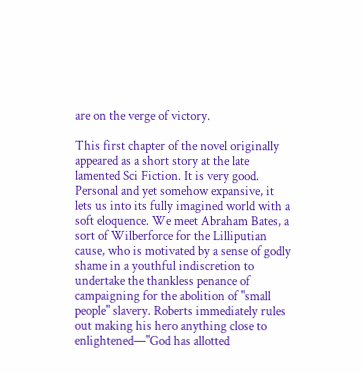are on the verge of victory.

This first chapter of the novel originally appeared as a short story at the late lamented Sci Fiction. It is very good. Personal and yet somehow expansive, it lets us into its fully imagined world with a soft eloquence. We meet Abraham Bates, a sort of Wilberforce for the Lilliputian cause, who is motivated by a sense of godly shame in a youthful indiscretion to undertake the thankless penance of campaigning for the abolition of "small people" slavery. Roberts immediately rules out making his hero anything close to enlightened—"God has allotted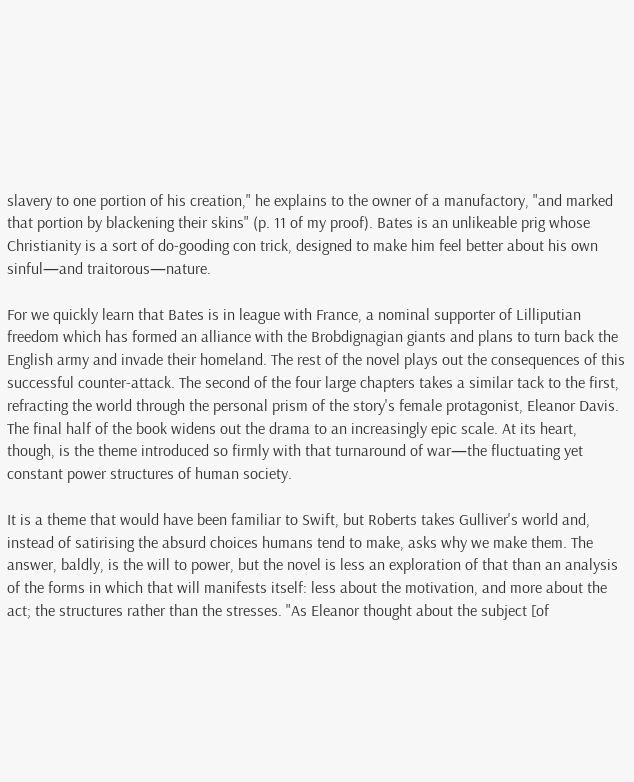slavery to one portion of his creation," he explains to the owner of a manufactory, "and marked that portion by blackening their skins" (p. 11 of my proof). Bates is an unlikeable prig whose Christianity is a sort of do-gooding con trick, designed to make him feel better about his own sinful—and traitorous—nature.

For we quickly learn that Bates is in league with France, a nominal supporter of Lilliputian freedom which has formed an alliance with the Brobdignagian giants and plans to turn back the English army and invade their homeland. The rest of the novel plays out the consequences of this successful counter-attack. The second of the four large chapters takes a similar tack to the first, refracting the world through the personal prism of the story's female protagonist, Eleanor Davis. The final half of the book widens out the drama to an increasingly epic scale. At its heart, though, is the theme introduced so firmly with that turnaround of war—the fluctuating yet constant power structures of human society.

It is a theme that would have been familiar to Swift, but Roberts takes Gulliver's world and, instead of satirising the absurd choices humans tend to make, asks why we make them. The answer, baldly, is the will to power, but the novel is less an exploration of that than an analysis of the forms in which that will manifests itself: less about the motivation, and more about the act; the structures rather than the stresses. "As Eleanor thought about the subject [of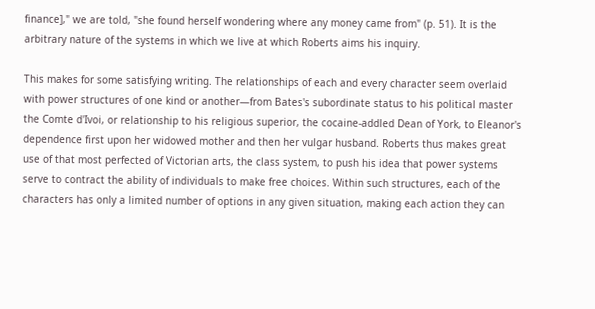finance]," we are told, "she found herself wondering where any money came from" (p. 51). It is the arbitrary nature of the systems in which we live at which Roberts aims his inquiry.

This makes for some satisfying writing. The relationships of each and every character seem overlaid with power structures of one kind or another—from Bates's subordinate status to his political master the Comte d'Ivoi, or relationship to his religious superior, the cocaine-addled Dean of York, to Eleanor's dependence first upon her widowed mother and then her vulgar husband. Roberts thus makes great use of that most perfected of Victorian arts, the class system, to push his idea that power systems serve to contract the ability of individuals to make free choices. Within such structures, each of the characters has only a limited number of options in any given situation, making each action they can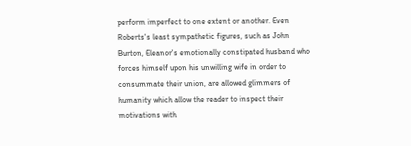perform imperfect to one extent or another. Even Roberts's least sympathetic figures, such as John Burton, Eleanor's emotionally constipated husband who forces himself upon his unwilling wife in order to consummate their union, are allowed glimmers of humanity which allow the reader to inspect their motivations with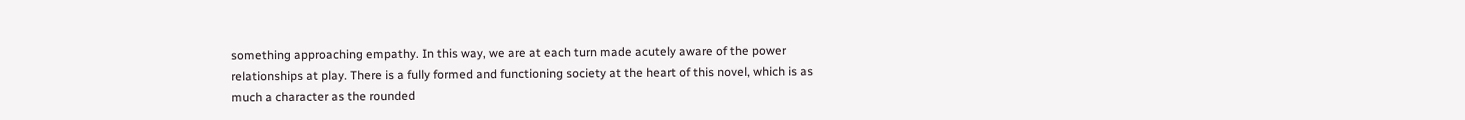something approaching empathy. In this way, we are at each turn made acutely aware of the power relationships at play. There is a fully formed and functioning society at the heart of this novel, which is as much a character as the rounded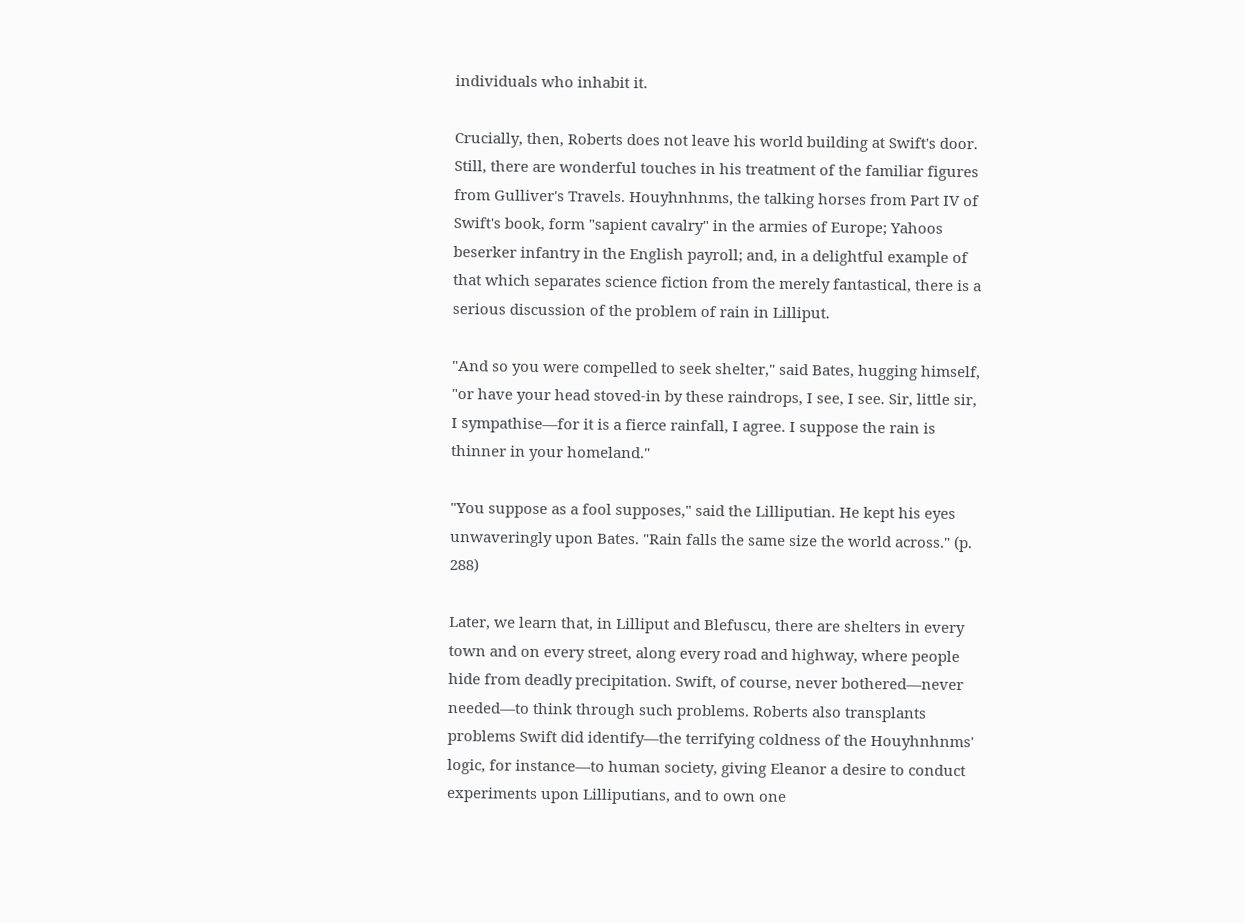individuals who inhabit it.

Crucially, then, Roberts does not leave his world building at Swift's door. Still, there are wonderful touches in his treatment of the familiar figures from Gulliver's Travels. Houyhnhnms, the talking horses from Part IV of Swift's book, form "sapient cavalry" in the armies of Europe; Yahoos beserker infantry in the English payroll; and, in a delightful example of that which separates science fiction from the merely fantastical, there is a serious discussion of the problem of rain in Lilliput.

"And so you were compelled to seek shelter," said Bates, hugging himself, "or have your head stoved-in by these raindrops, I see, I see. Sir, little sir, I sympathise—for it is a fierce rainfall, I agree. I suppose the rain is thinner in your homeland."

"You suppose as a fool supposes," said the Lilliputian. He kept his eyes unwaveringly upon Bates. "Rain falls the same size the world across." (p. 288)

Later, we learn that, in Lilliput and Blefuscu, there are shelters in every town and on every street, along every road and highway, where people hide from deadly precipitation. Swift, of course, never bothered—never needed—to think through such problems. Roberts also transplants problems Swift did identify—the terrifying coldness of the Houyhnhnms' logic, for instance—to human society, giving Eleanor a desire to conduct experiments upon Lilliputians, and to own one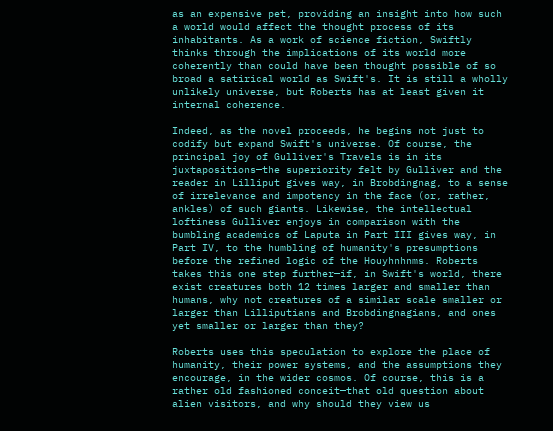as an expensive pet, providing an insight into how such a world would affect the thought process of its inhabitants. As a work of science fiction, Swiftly thinks through the implications of its world more coherently than could have been thought possible of so broad a satirical world as Swift's. It is still a wholly unlikely universe, but Roberts has at least given it internal coherence.

Indeed, as the novel proceeds, he begins not just to codify but expand Swift's universe. Of course, the principal joy of Gulliver's Travels is in its juxtapositions—the superiority felt by Gulliver and the reader in Lilliput gives way, in Brobdingnag, to a sense of irrelevance and impotency in the face (or, rather, ankles) of such giants. Likewise, the intellectual loftiness Gulliver enjoys in comparison with the bumbling academics of Laputa in Part III gives way, in Part IV, to the humbling of humanity's presumptions before the refined logic of the Houyhnhnms. Roberts takes this one step further—if, in Swift's world, there exist creatures both 12 times larger and smaller than humans, why not creatures of a similar scale smaller or larger than Lilliputians and Brobdingnagians, and ones yet smaller or larger than they?

Roberts uses this speculation to explore the place of humanity, their power systems, and the assumptions they encourage, in the wider cosmos. Of course, this is a rather old fashioned conceit—that old question about alien visitors, and why should they view us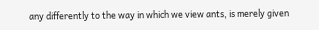any differently to the way in which we view ants, is merely given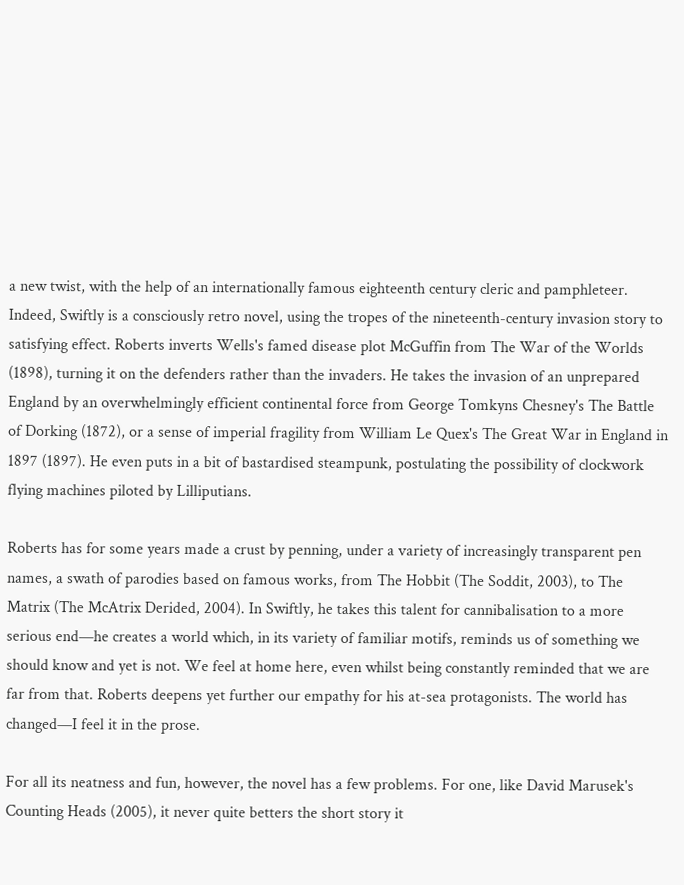a new twist, with the help of an internationally famous eighteenth century cleric and pamphleteer. Indeed, Swiftly is a consciously retro novel, using the tropes of the nineteenth-century invasion story to satisfying effect. Roberts inverts Wells's famed disease plot McGuffin from The War of the Worlds (1898), turning it on the defenders rather than the invaders. He takes the invasion of an unprepared England by an overwhelmingly efficient continental force from George Tomkyns Chesney's The Battle of Dorking (1872), or a sense of imperial fragility from William Le Quex's The Great War in England in 1897 (1897). He even puts in a bit of bastardised steampunk, postulating the possibility of clockwork flying machines piloted by Lilliputians.

Roberts has for some years made a crust by penning, under a variety of increasingly transparent pen names, a swath of parodies based on famous works, from The Hobbit (The Soddit, 2003), to The Matrix (The McAtrix Derided, 2004). In Swiftly, he takes this talent for cannibalisation to a more serious end—he creates a world which, in its variety of familiar motifs, reminds us of something we should know and yet is not. We feel at home here, even whilst being constantly reminded that we are far from that. Roberts deepens yet further our empathy for his at-sea protagonists. The world has changed—I feel it in the prose.

For all its neatness and fun, however, the novel has a few problems. For one, like David Marusek's Counting Heads (2005), it never quite betters the short story it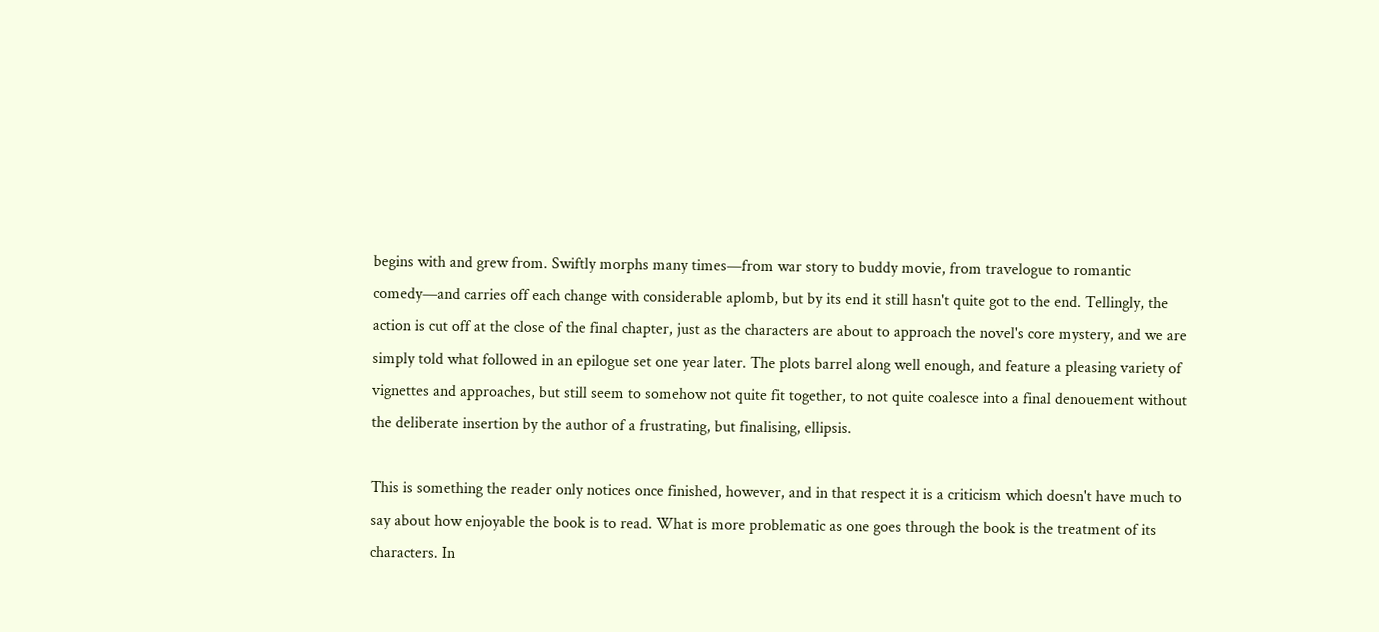begins with and grew from. Swiftly morphs many times—from war story to buddy movie, from travelogue to romantic comedy—and carries off each change with considerable aplomb, but by its end it still hasn't quite got to the end. Tellingly, the action is cut off at the close of the final chapter, just as the characters are about to approach the novel's core mystery, and we are simply told what followed in an epilogue set one year later. The plots barrel along well enough, and feature a pleasing variety of vignettes and approaches, but still seem to somehow not quite fit together, to not quite coalesce into a final denouement without the deliberate insertion by the author of a frustrating, but finalising, ellipsis.

This is something the reader only notices once finished, however, and in that respect it is a criticism which doesn't have much to say about how enjoyable the book is to read. What is more problematic as one goes through the book is the treatment of its characters. In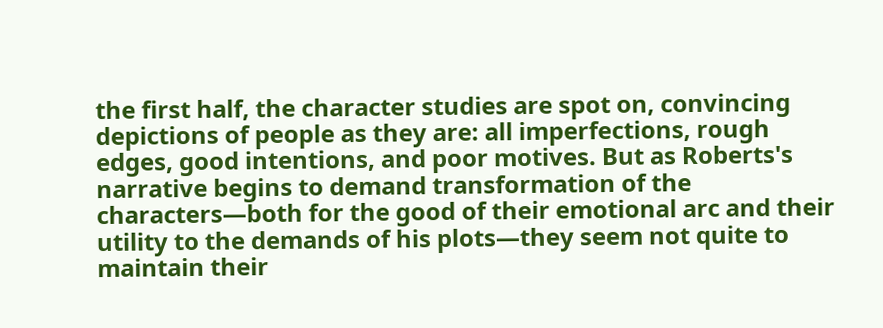the first half, the character studies are spot on, convincing depictions of people as they are: all imperfections, rough edges, good intentions, and poor motives. But as Roberts's narrative begins to demand transformation of the characters—both for the good of their emotional arc and their utility to the demands of his plots—they seem not quite to maintain their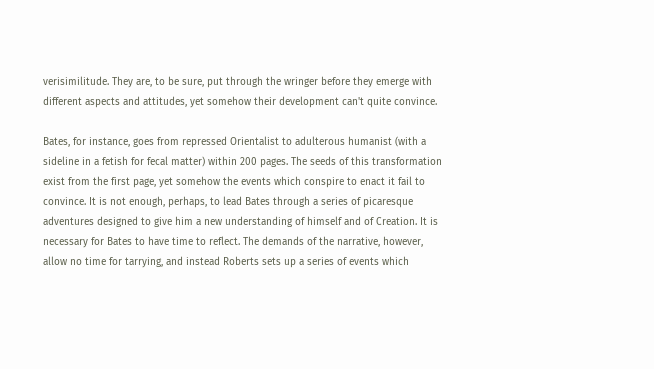verisimilitude. They are, to be sure, put through the wringer before they emerge with different aspects and attitudes, yet somehow their development can't quite convince.

Bates, for instance, goes from repressed Orientalist to adulterous humanist (with a sideline in a fetish for fecal matter) within 200 pages. The seeds of this transformation exist from the first page, yet somehow the events which conspire to enact it fail to convince. It is not enough, perhaps, to lead Bates through a series of picaresque adventures designed to give him a new understanding of himself and of Creation. It is necessary for Bates to have time to reflect. The demands of the narrative, however, allow no time for tarrying, and instead Roberts sets up a series of events which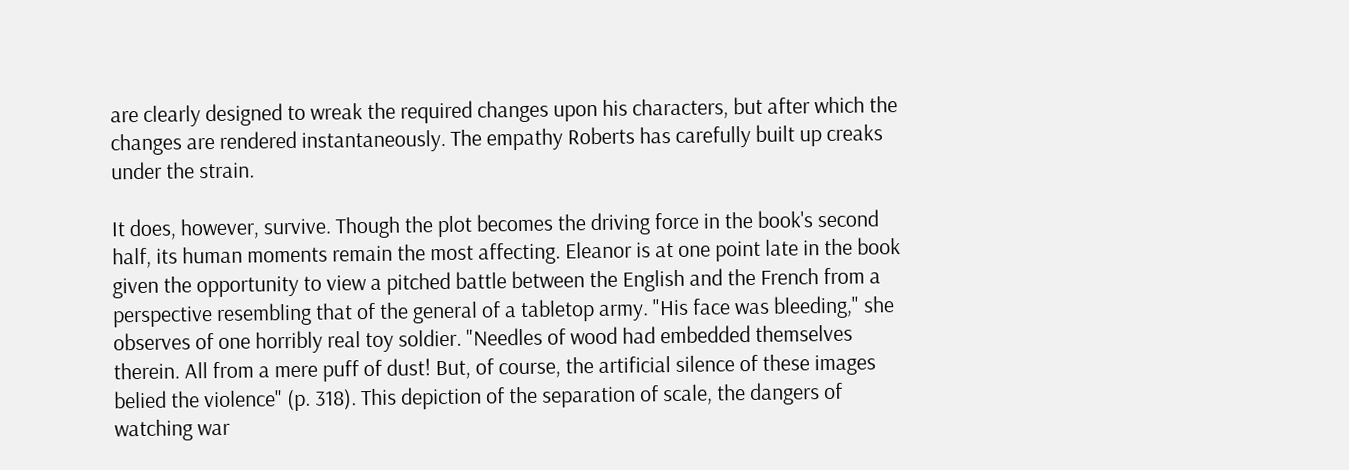are clearly designed to wreak the required changes upon his characters, but after which the changes are rendered instantaneously. The empathy Roberts has carefully built up creaks under the strain.

It does, however, survive. Though the plot becomes the driving force in the book's second half, its human moments remain the most affecting. Eleanor is at one point late in the book given the opportunity to view a pitched battle between the English and the French from a perspective resembling that of the general of a tabletop army. "His face was bleeding," she observes of one horribly real toy soldier. "Needles of wood had embedded themselves therein. All from a mere puff of dust! But, of course, the artificial silence of these images belied the violence" (p. 318). This depiction of the separation of scale, the dangers of watching war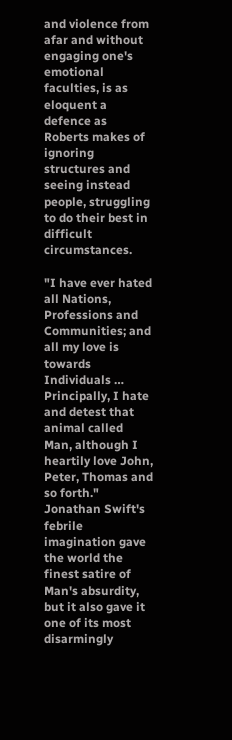and violence from afar and without engaging one's emotional faculties, is as eloquent a defence as Roberts makes of ignoring structures and seeing instead people, struggling to do their best in difficult circumstances.

"I have ever hated all Nations, Professions and Communities; and all my love is towards Individuals … Principally, I hate and detest that animal called Man, although I heartily love John, Peter, Thomas and so forth." Jonathan Swift's febrile imagination gave the world the finest satire of Man's absurdity, but it also gave it one of its most disarmingly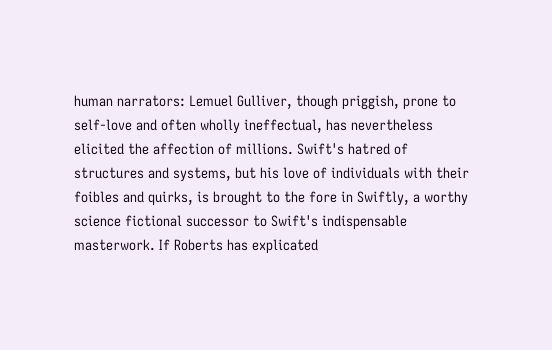human narrators: Lemuel Gulliver, though priggish, prone to self-love and often wholly ineffectual, has nevertheless elicited the affection of millions. Swift's hatred of structures and systems, but his love of individuals with their foibles and quirks, is brought to the fore in Swiftly, a worthy science fictional successor to Swift's indispensable masterwork. If Roberts has explicated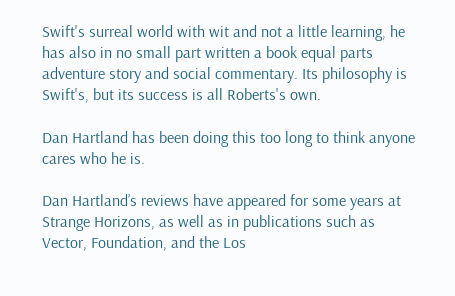Swift's surreal world with wit and not a little learning, he has also in no small part written a book equal parts adventure story and social commentary. Its philosophy is Swift's, but its success is all Roberts's own.

Dan Hartland has been doing this too long to think anyone cares who he is.

Dan Hartland’s reviews have appeared for some years at Strange Horizons, as well as in publications such as Vector, Foundation, and the Los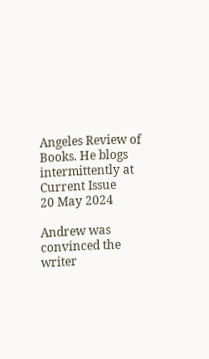Angeles Review of Books. He blogs intermittently at
Current Issue
20 May 2024

Andrew was convinced the writer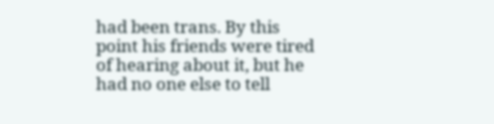had been trans. By this point his friends were tired of hearing about it, but he had no one else to tell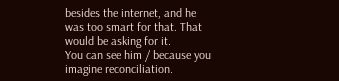besides the internet, and he was too smart for that. That would be asking for it.
You can see him / because you imagine reconciliation.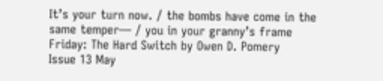It’s your turn now. / the bombs have come in the same temper— / you in your granny’s frame
Friday: The Hard Switch by Owen D. Pomery
Issue 13 May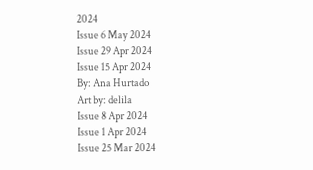2024
Issue 6 May 2024
Issue 29 Apr 2024
Issue 15 Apr 2024
By: Ana Hurtado
Art by: delila
Issue 8 Apr 2024
Issue 1 Apr 2024
Issue 25 Mar 2024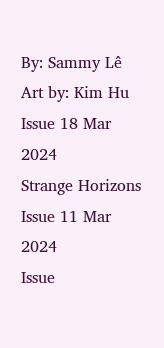By: Sammy Lê
Art by: Kim Hu
Issue 18 Mar 2024
Strange Horizons
Issue 11 Mar 2024
Issue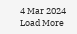4 Mar 2024
Load More